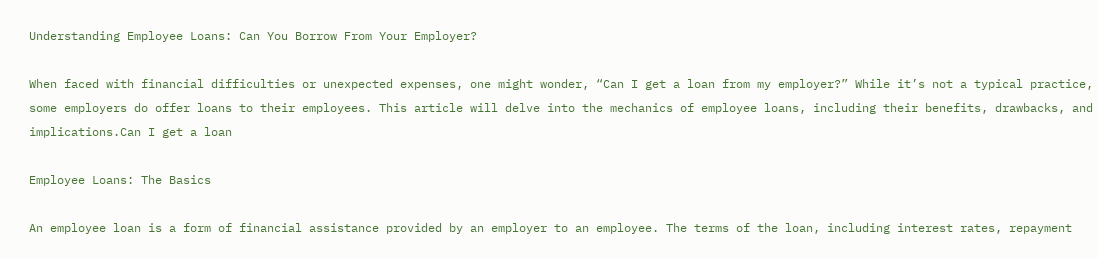Understanding Employee Loans: Can You Borrow From Your Employer?

When faced with financial difficulties or unexpected expenses, one might wonder, “Can I get a loan from my employer?” While it’s not a typical practice, some employers do offer loans to their employees. This article will delve into the mechanics of employee loans, including their benefits, drawbacks, and implications.Can I get a loan

Employee Loans: The Basics

An employee loan is a form of financial assistance provided by an employer to an employee. The terms of the loan, including interest rates, repayment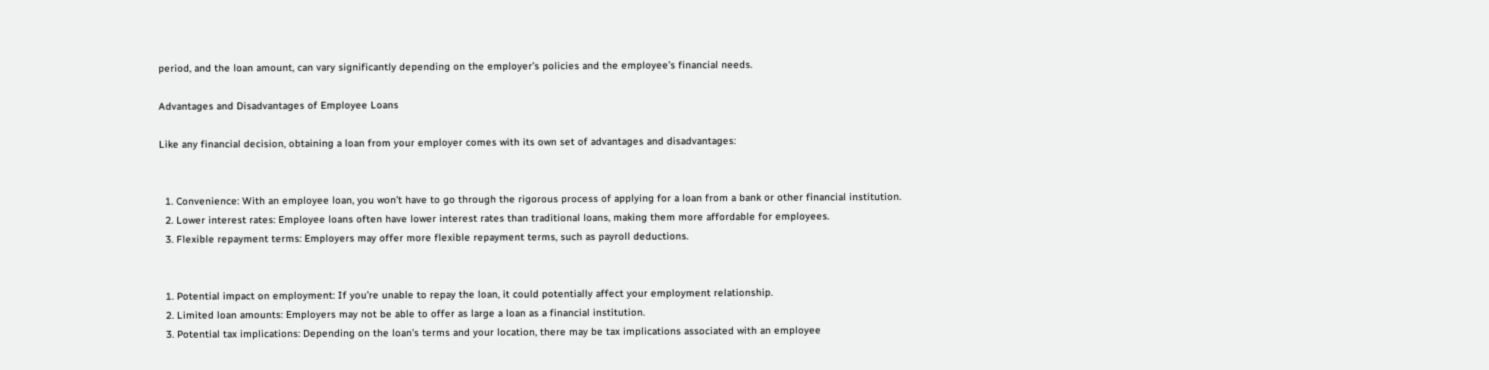period, and the loan amount, can vary significantly depending on the employer’s policies and the employee’s financial needs.

Advantages and Disadvantages of Employee Loans

Like any financial decision, obtaining a loan from your employer comes with its own set of advantages and disadvantages:


  1. Convenience: With an employee loan, you won’t have to go through the rigorous process of applying for a loan from a bank or other financial institution.
  2. Lower interest rates: Employee loans often have lower interest rates than traditional loans, making them more affordable for employees.
  3. Flexible repayment terms: Employers may offer more flexible repayment terms, such as payroll deductions.


  1. Potential impact on employment: If you’re unable to repay the loan, it could potentially affect your employment relationship.
  2. Limited loan amounts: Employers may not be able to offer as large a loan as a financial institution.
  3. Potential tax implications: Depending on the loan’s terms and your location, there may be tax implications associated with an employee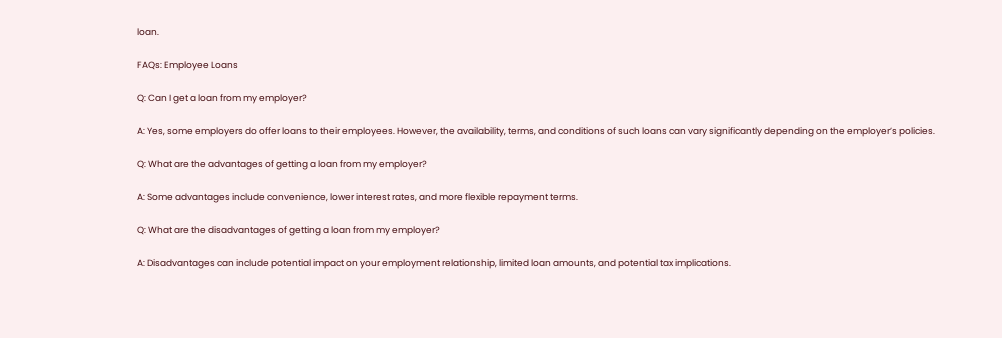loan.

FAQs: Employee Loans

Q: Can I get a loan from my employer?

A: Yes, some employers do offer loans to their employees. However, the availability, terms, and conditions of such loans can vary significantly depending on the employer’s policies.

Q: What are the advantages of getting a loan from my employer?

A: Some advantages include convenience, lower interest rates, and more flexible repayment terms.

Q: What are the disadvantages of getting a loan from my employer?

A: Disadvantages can include potential impact on your employment relationship, limited loan amounts, and potential tax implications.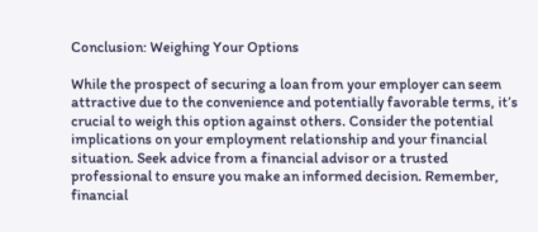Conclusion: Weighing Your Options

While the prospect of securing a loan from your employer can seem attractive due to the convenience and potentially favorable terms, it’s crucial to weigh this option against others. Consider the potential implications on your employment relationship and your financial situation. Seek advice from a financial advisor or a trusted professional to ensure you make an informed decision. Remember, financial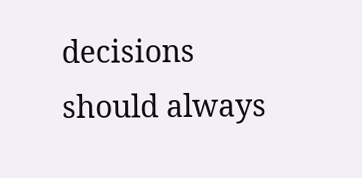decisions should always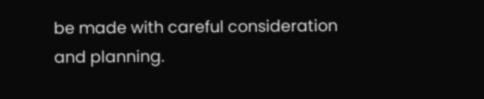be made with careful consideration and planning.